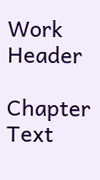Work Header

Chapter Text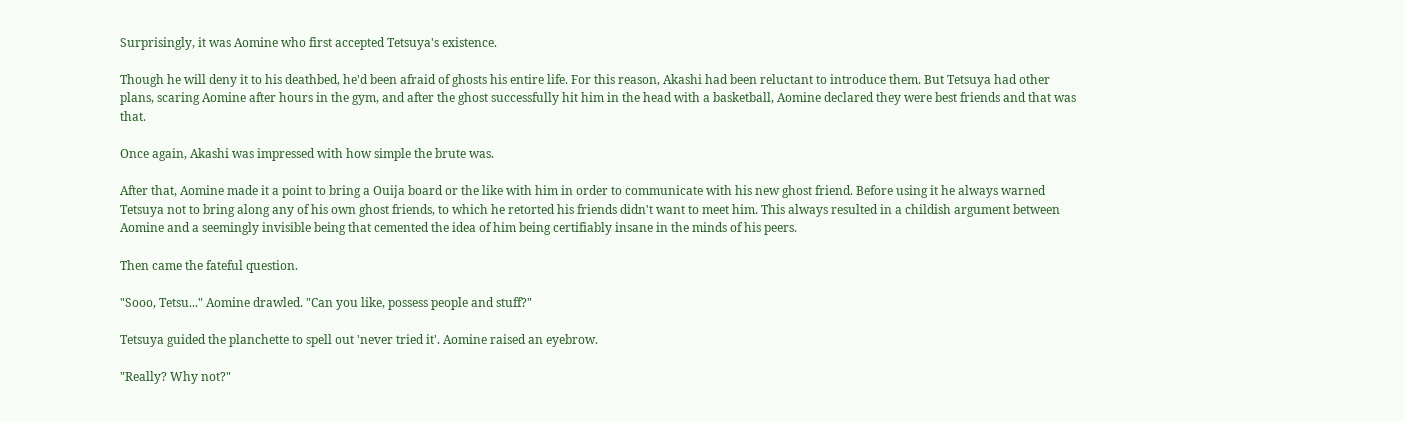Surprisingly, it was Aomine who first accepted Tetsuya's existence.

Though he will deny it to his deathbed, he'd been afraid of ghosts his entire life. For this reason, Akashi had been reluctant to introduce them. But Tetsuya had other plans, scaring Aomine after hours in the gym, and after the ghost successfully hit him in the head with a basketball, Aomine declared they were best friends and that was that.

Once again, Akashi was impressed with how simple the brute was.

After that, Aomine made it a point to bring a Ouija board or the like with him in order to communicate with his new ghost friend. Before using it he always warned Tetsuya not to bring along any of his own ghost friends, to which he retorted his friends didn't want to meet him. This always resulted in a childish argument between Aomine and a seemingly invisible being that cemented the idea of him being certifiably insane in the minds of his peers.

Then came the fateful question.

"Sooo, Tetsu..." Aomine drawled. "Can you like, possess people and stuff?"

Tetsuya guided the planchette to spell out 'never tried it'. Aomine raised an eyebrow.

"Really? Why not?"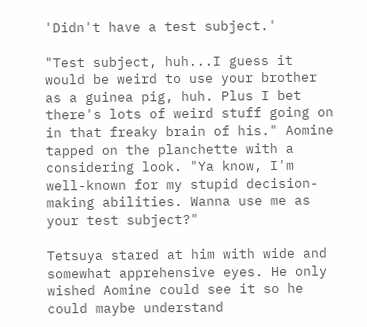'Didn't have a test subject.'

"Test subject, huh...I guess it would be weird to use your brother as a guinea pig, huh. Plus I bet there's lots of weird stuff going on in that freaky brain of his." Aomine tapped on the planchette with a considering look. "Ya know, I'm well-known for my stupid decision-making abilities. Wanna use me as your test subject?"

Tetsuya stared at him with wide and somewhat apprehensive eyes. He only wished Aomine could see it so he could maybe understand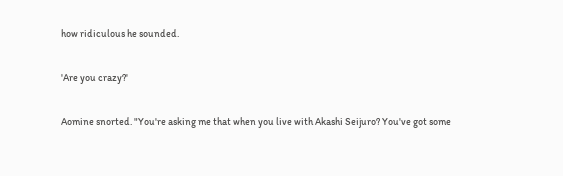how ridiculous he sounded.

'Are you crazy?'

Aomine snorted. "You're asking me that when you live with Akashi Seijuro? You've got some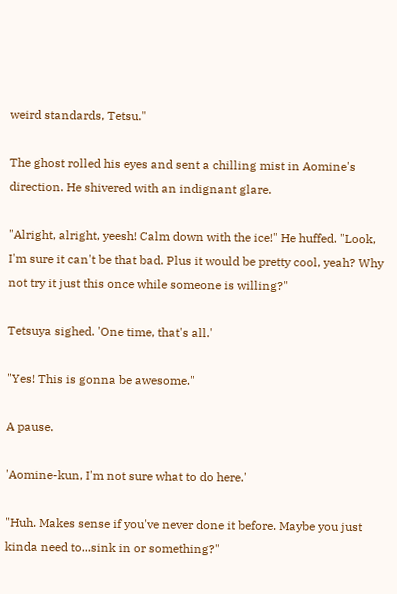weird standards, Tetsu."

The ghost rolled his eyes and sent a chilling mist in Aomine's direction. He shivered with an indignant glare.

"Alright, alright, yeesh! Calm down with the ice!" He huffed. "Look, I'm sure it can't be that bad. Plus it would be pretty cool, yeah? Why not try it just this once while someone is willing?"

Tetsuya sighed. 'One time, that's all.'

"Yes! This is gonna be awesome."

A pause.

'Aomine-kun, I'm not sure what to do here.'

"Huh. Makes sense if you've never done it before. Maybe you just kinda need to...sink in or something?"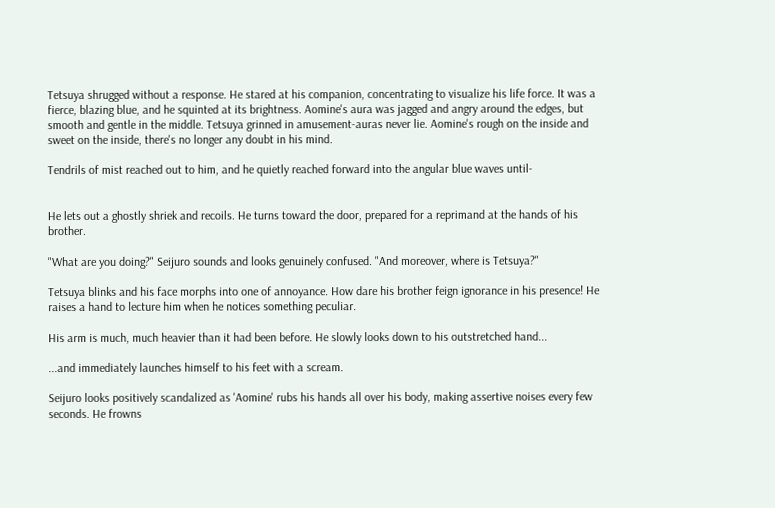Tetsuya shrugged without a response. He stared at his companion, concentrating to visualize his life force. It was a fierce, blazing blue, and he squinted at its brightness. Aomine's aura was jagged and angry around the edges, but smooth and gentle in the middle. Tetsuya grinned in amusement-auras never lie. Aomine's rough on the inside and sweet on the inside, there's no longer any doubt in his mind.

Tendrils of mist reached out to him, and he quietly reached forward into the angular blue waves until-


He lets out a ghostly shriek and recoils. He turns toward the door, prepared for a reprimand at the hands of his brother.

"What are you doing?" Seijuro sounds and looks genuinely confused. "And moreover, where is Tetsuya?"

Tetsuya blinks and his face morphs into one of annoyance. How dare his brother feign ignorance in his presence! He raises a hand to lecture him when he notices something peculiar.

His arm is much, much heavier than it had been before. He slowly looks down to his outstretched hand...

...and immediately launches himself to his feet with a scream.

Seijuro looks positively scandalized as 'Aomine' rubs his hands all over his body, making assertive noises every few seconds. He frowns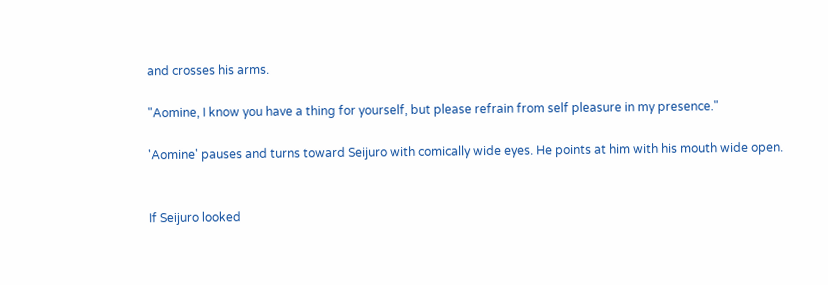and crosses his arms.

"Aomine, I know you have a thing for yourself, but please refrain from self pleasure in my presence."

'Aomine' pauses and turns toward Seijuro with comically wide eyes. He points at him with his mouth wide open.


If Seijuro looked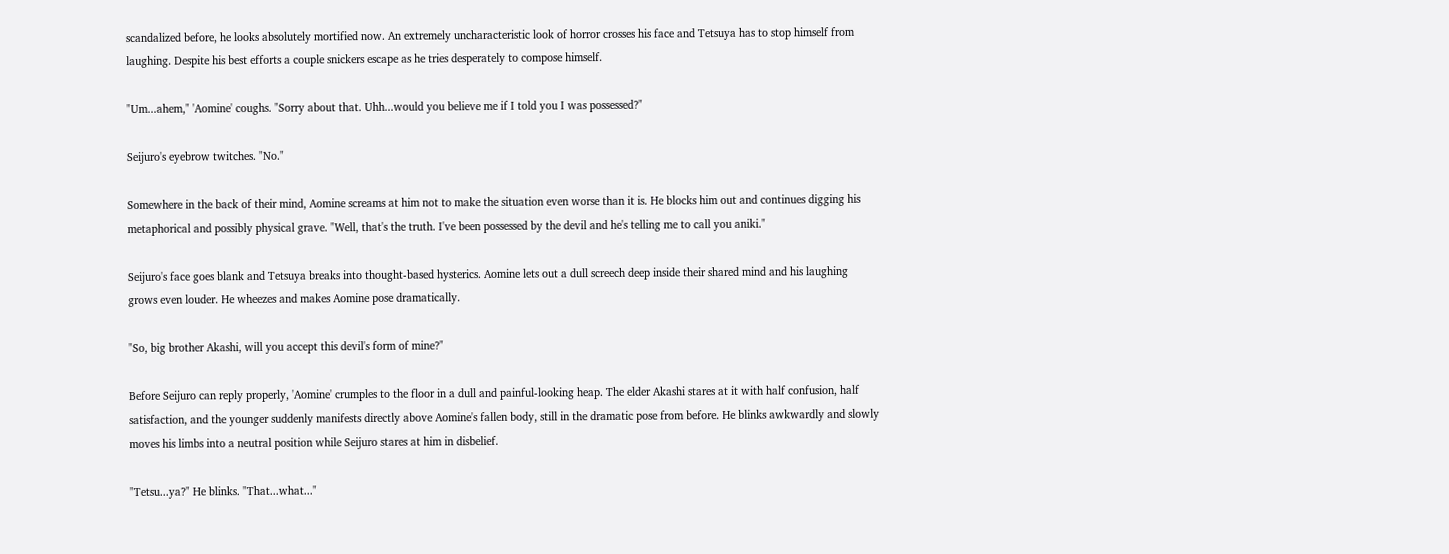scandalized before, he looks absolutely mortified now. An extremely uncharacteristic look of horror crosses his face and Tetsuya has to stop himself from laughing. Despite his best efforts a couple snickers escape as he tries desperately to compose himself.

"Um...ahem," 'Aomine' coughs. "Sorry about that. Uhh...would you believe me if I told you I was possessed?"

Seijuro's eyebrow twitches. "No."

Somewhere in the back of their mind, Aomine screams at him not to make the situation even worse than it is. He blocks him out and continues digging his metaphorical and possibly physical grave. "Well, that's the truth. I've been possessed by the devil and he's telling me to call you aniki."

Seijuro's face goes blank and Tetsuya breaks into thought-based hysterics. Aomine lets out a dull screech deep inside their shared mind and his laughing grows even louder. He wheezes and makes Aomine pose dramatically.

"So, big brother Akashi, will you accept this devil's form of mine?"

Before Seijuro can reply properly, 'Aomine' crumples to the floor in a dull and painful-looking heap. The elder Akashi stares at it with half confusion, half satisfaction, and the younger suddenly manifests directly above Aomine's fallen body, still in the dramatic pose from before. He blinks awkwardly and slowly moves his limbs into a neutral position while Seijuro stares at him in disbelief.

"Tetsu...ya?" He blinks. "That...what..."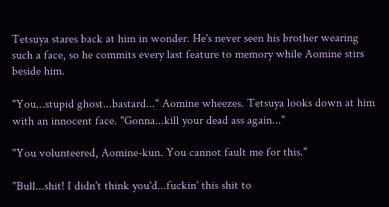Tetsuya stares back at him in wonder. He's never seen his brother wearing such a face, so he commits every last feature to memory while Aomine stirs beside him.

"You...stupid ghost...bastard..." Aomine wheezes. Tetsuya looks down at him with an innocent face. "Gonna...kill your dead ass again..."

"You volunteered, Aomine-kun. You cannot fault me for this."

"Bull...shit! I didn't think you'd...fuckin' this shit to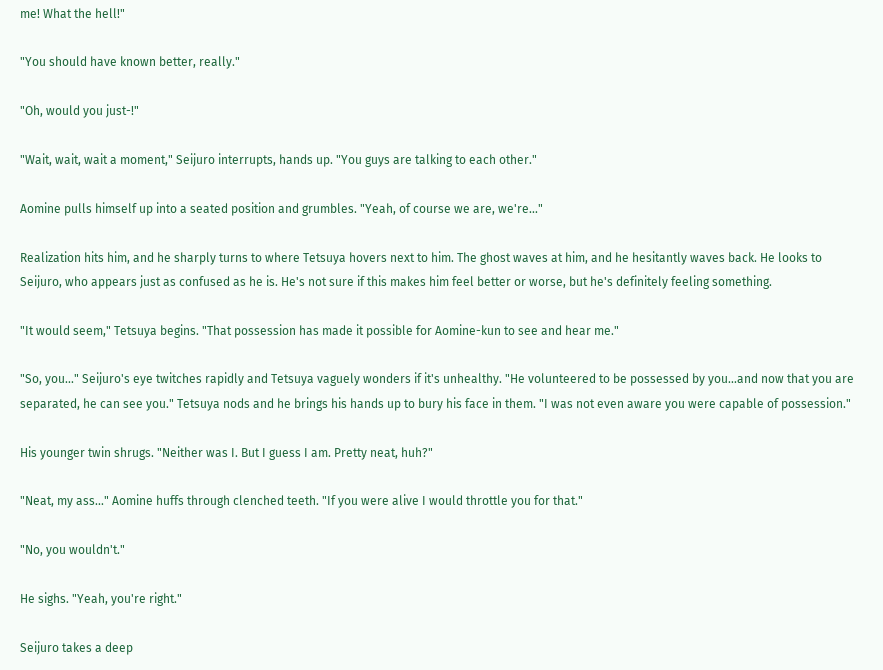me! What the hell!"

"You should have known better, really."

"Oh, would you just-!"

"Wait, wait, wait a moment," Seijuro interrupts, hands up. "You guys are talking to each other."

Aomine pulls himself up into a seated position and grumbles. "Yeah, of course we are, we're..."

Realization hits him, and he sharply turns to where Tetsuya hovers next to him. The ghost waves at him, and he hesitantly waves back. He looks to Seijuro, who appears just as confused as he is. He's not sure if this makes him feel better or worse, but he's definitely feeling something.

"It would seem," Tetsuya begins. "That possession has made it possible for Aomine-kun to see and hear me."

"So, you..." Seijuro's eye twitches rapidly and Tetsuya vaguely wonders if it's unhealthy. "He volunteered to be possessed by you...and now that you are separated, he can see you." Tetsuya nods and he brings his hands up to bury his face in them. "I was not even aware you were capable of possession."

His younger twin shrugs. "Neither was I. But I guess I am. Pretty neat, huh?"

"Neat, my ass..." Aomine huffs through clenched teeth. "If you were alive I would throttle you for that."

"No, you wouldn't."

He sighs. "Yeah, you're right."

Seijuro takes a deep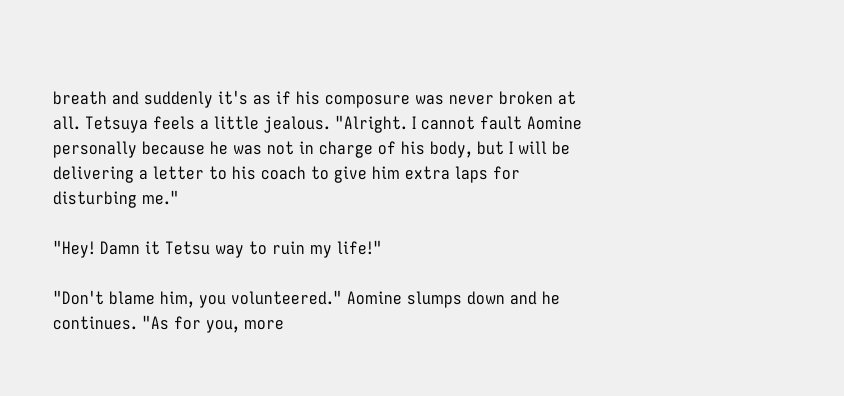breath and suddenly it's as if his composure was never broken at all. Tetsuya feels a little jealous. "Alright. I cannot fault Aomine personally because he was not in charge of his body, but I will be delivering a letter to his coach to give him extra laps for disturbing me."

"Hey! Damn it Tetsu way to ruin my life!"

"Don't blame him, you volunteered." Aomine slumps down and he continues. "As for you, more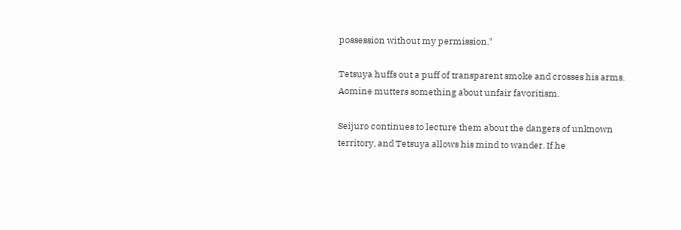possession without my permission."

Tetsuya huffs out a puff of transparent smoke and crosses his arms. Aomine mutters something about unfair favoritism.

Seijuro continues to lecture them about the dangers of unknown territory, and Tetsuya allows his mind to wander. If he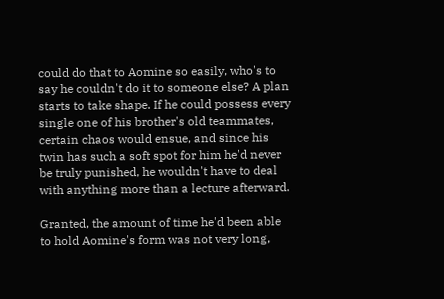could do that to Aomine so easily, who's to say he couldn't do it to someone else? A plan starts to take shape. If he could possess every single one of his brother's old teammates, certain chaos would ensue, and since his twin has such a soft spot for him he'd never be truly punished, he wouldn't have to deal with anything more than a lecture afterward.

Granted, the amount of time he'd been able to hold Aomine's form was not very long,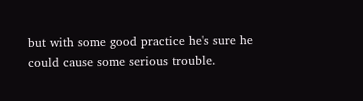but with some good practice he's sure he could cause some serious trouble.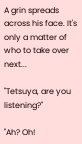A grin spreads across his face. It's only a matter of who to take over next...

"Tetsuya, are you listening?"

"Ah? Oh!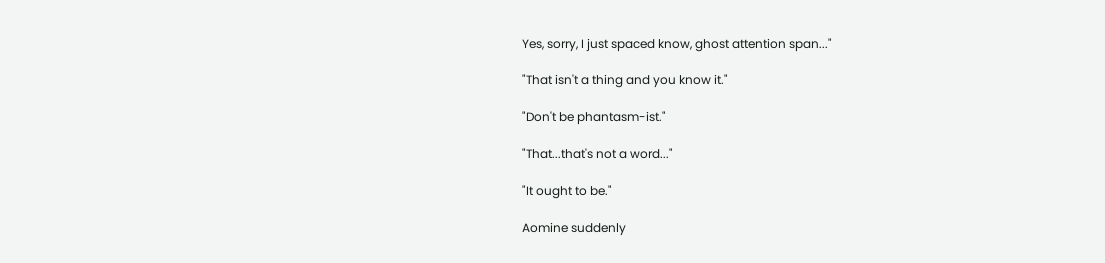Yes, sorry, I just spaced know, ghost attention span..."

"That isn't a thing and you know it."

"Don't be phantasm-ist."

"That...that's not a word..."

"It ought to be."

Aomine suddenly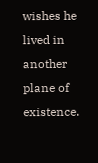wishes he lived in another plane of existence.